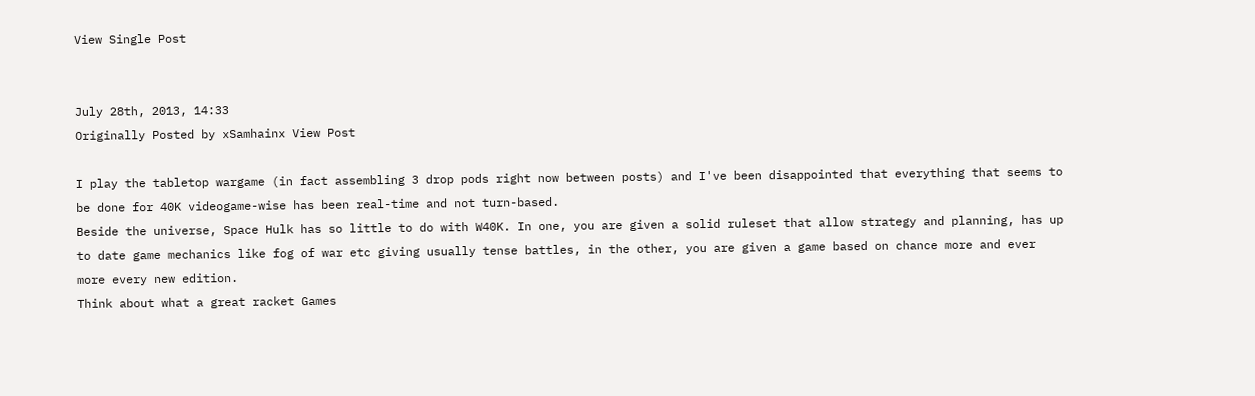View Single Post


July 28th, 2013, 14:33
Originally Posted by xSamhainx View Post

I play the tabletop wargame (in fact assembling 3 drop pods right now between posts) and I've been disappointed that everything that seems to be done for 40K videogame-wise has been real-time and not turn-based.
Beside the universe, Space Hulk has so little to do with W40K. In one, you are given a solid ruleset that allow strategy and planning, has up to date game mechanics like fog of war etc giving usually tense battles, in the other, you are given a game based on chance more and ever more every new edition.
Think about what a great racket Games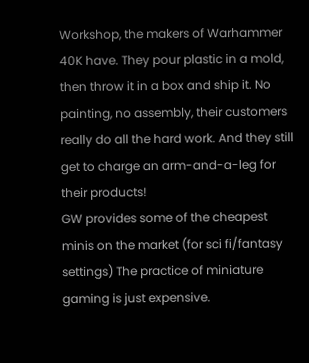Workshop, the makers of Warhammer 40K have. They pour plastic in a mold, then throw it in a box and ship it. No painting, no assembly, their customers really do all the hard work. And they still get to charge an arm-and-a-leg for their products!
GW provides some of the cheapest minis on the market (for sci fi/fantasy settings) The practice of miniature gaming is just expensive.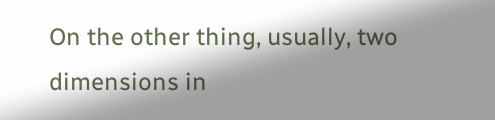On the other thing, usually, two dimensions in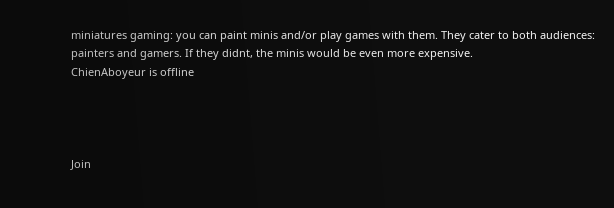miniatures gaming: you can paint minis and/or play games with them. They cater to both audiences: painters and gamers. If they didnt, the minis would be even more expensive.
ChienAboyeur is offline




Join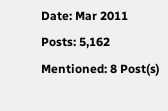Date: Mar 2011
Posts: 5,162
Mentioned: 8 Post(s)